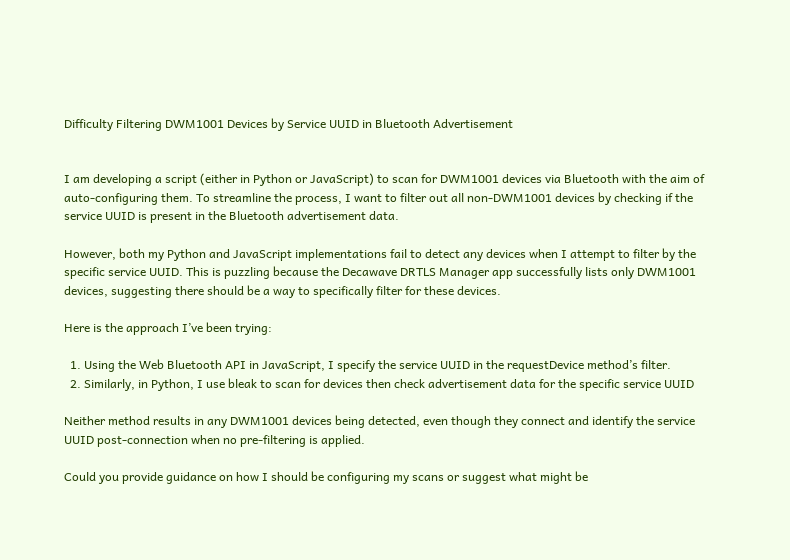Difficulty Filtering DWM1001 Devices by Service UUID in Bluetooth Advertisement


I am developing a script (either in Python or JavaScript) to scan for DWM1001 devices via Bluetooth with the aim of auto-configuring them. To streamline the process, I want to filter out all non-DWM1001 devices by checking if the service UUID is present in the Bluetooth advertisement data.

However, both my Python and JavaScript implementations fail to detect any devices when I attempt to filter by the specific service UUID. This is puzzling because the Decawave DRTLS Manager app successfully lists only DWM1001 devices, suggesting there should be a way to specifically filter for these devices.

Here is the approach I’ve been trying:

  1. Using the Web Bluetooth API in JavaScript, I specify the service UUID in the requestDevice method’s filter.
  2. Similarly, in Python, I use bleak to scan for devices then check advertisement data for the specific service UUID

Neither method results in any DWM1001 devices being detected, even though they connect and identify the service UUID post-connection when no pre-filtering is applied.

Could you provide guidance on how I should be configuring my scans or suggest what might be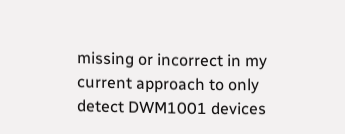missing or incorrect in my current approach to only detect DWM1001 devices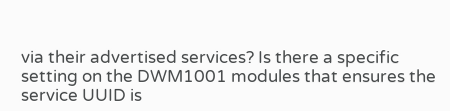via their advertised services? Is there a specific setting on the DWM1001 modules that ensures the service UUID is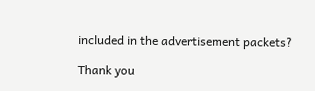included in the advertisement packets?

Thank you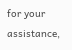for your assistance,